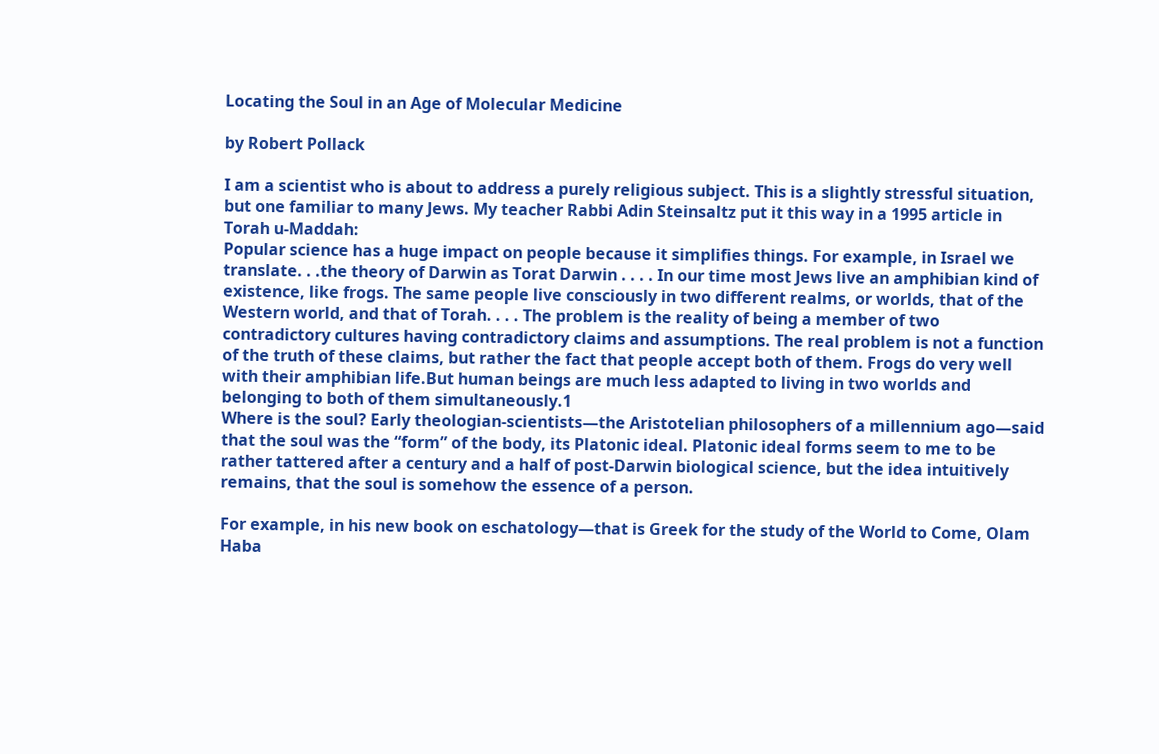Locating the Soul in an Age of Molecular Medicine

by Robert Pollack

I am a scientist who is about to address a purely religious subject. This is a slightly stressful situation, but one familiar to many Jews. My teacher Rabbi Adin Steinsaltz put it this way in a 1995 article in Torah u-Maddah:
Popular science has a huge impact on people because it simplifies things. For example, in Israel we translate. . .the theory of Darwin as Torat Darwin . . . . In our time most Jews live an amphibian kind of existence, like frogs. The same people live consciously in two different realms, or worlds, that of the Western world, and that of Torah. . . . The problem is the reality of being a member of two contradictory cultures having contradictory claims and assumptions. The real problem is not a function of the truth of these claims, but rather the fact that people accept both of them. Frogs do very well with their amphibian life.But human beings are much less adapted to living in two worlds and belonging to both of them simultaneously.1
Where is the soul? Early theologian-scientists—the Aristotelian philosophers of a millennium ago—said that the soul was the “form” of the body, its Platonic ideal. Platonic ideal forms seem to me to be rather tattered after a century and a half of post-Darwin biological science, but the idea intuitively remains, that the soul is somehow the essence of a person.

For example, in his new book on eschatology—that is Greek for the study of the World to Come, Olam Haba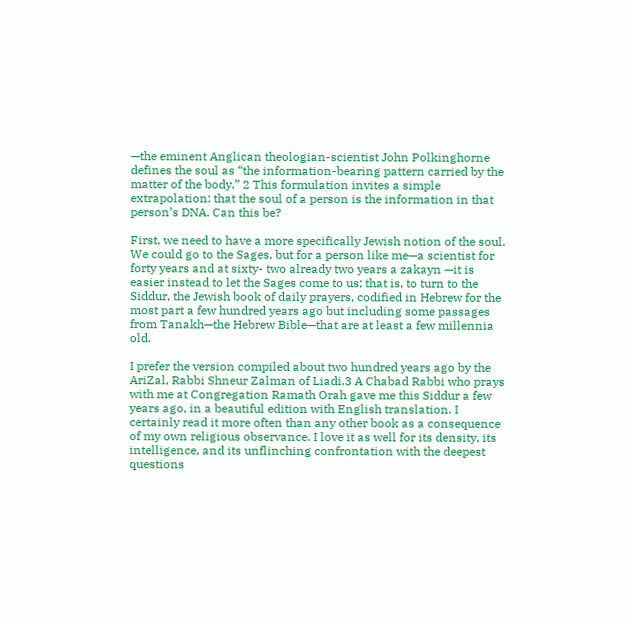—the eminent Anglican theologian-scientist John Polkinghorne defines the soul as “the information-bearing pattern carried by the matter of the body.” 2 This formulation invites a simple extrapolation: that the soul of a person is the information in that person’s DNA. Can this be?

First, we need to have a more specifically Jewish notion of the soul. We could go to the Sages, but for a person like me—a scientist for forty years and at sixty- two already two years a zakayn —it is easier instead to let the Sages come to us; that is, to turn to the Siddur, the Jewish book of daily prayers, codified in Hebrew for the most part a few hundred years ago but including some passages from Tanakh—the Hebrew Bible—that are at least a few millennia old.

I prefer the version compiled about two hundred years ago by the AriZal, Rabbi Shneur Zalman of Liadi.3 A Chabad Rabbi who prays with me at Congregation Ramath Orah gave me this Siddur a few years ago, in a beautiful edition with English translation. I certainly read it more often than any other book as a consequence of my own religious observance. I love it as well for its density, its intelligence, and its unflinching confrontation with the deepest questions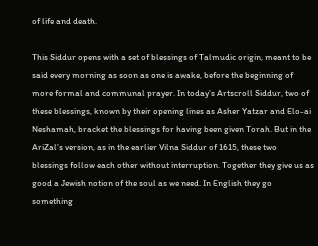of life and death.

This Siddur opens with a set of blessings of Talmudic origin, meant to be said every morning as soon as one is awake, before the beginning of more formal and communal prayer. In today’s Artscroll Siddur, two of these blessings, known by their opening lines as Asher Yatzar and Elo-ai Neshamah, bracket the blessings for having been given Torah. But in the AriZal’s version, as in the earlier Vilna Siddur of 1615, these two blessings follow each other without interruption. Together they give us as good a Jewish notion of the soul as we need. In English they go something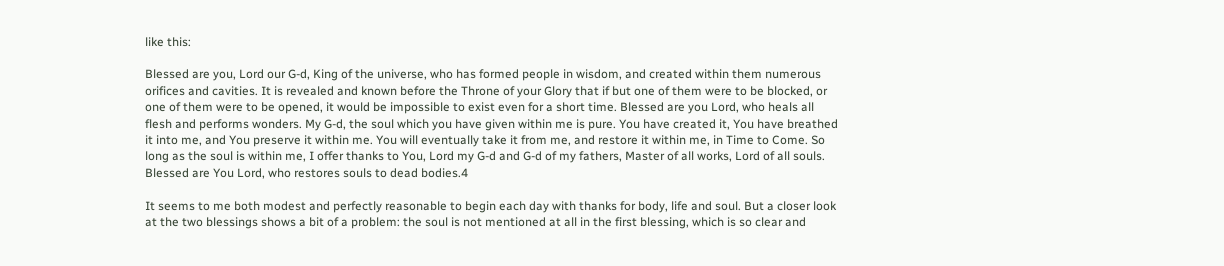like this:

Blessed are you, Lord our G-d, King of the universe, who has formed people in wisdom, and created within them numerous orifices and cavities. It is revealed and known before the Throne of your Glory that if but one of them were to be blocked, or one of them were to be opened, it would be impossible to exist even for a short time. Blessed are you Lord, who heals all flesh and performs wonders. My G-d, the soul which you have given within me is pure. You have created it, You have breathed it into me, and You preserve it within me. You will eventually take it from me, and restore it within me, in Time to Come. So long as the soul is within me, I offer thanks to You, Lord my G-d and G-d of my fathers, Master of all works, Lord of all souls. Blessed are You Lord, who restores souls to dead bodies.4

It seems to me both modest and perfectly reasonable to begin each day with thanks for body, life and soul. But a closer look at the two blessings shows a bit of a problem: the soul is not mentioned at all in the first blessing, which is so clear and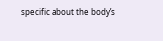specific about the body’s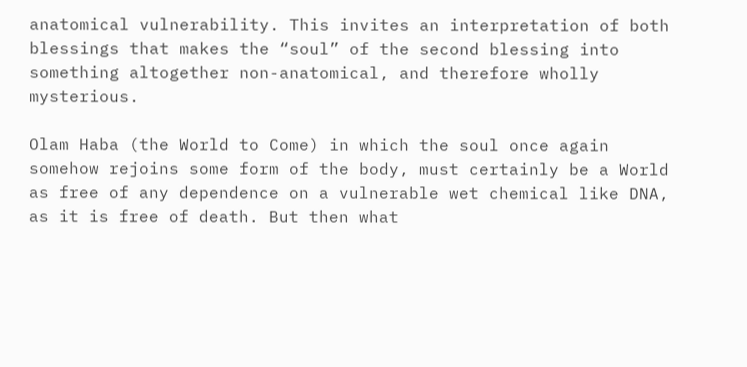anatomical vulnerability. This invites an interpretation of both blessings that makes the “soul” of the second blessing into something altogether non-anatomical, and therefore wholly mysterious.

Olam Haba (the World to Come) in which the soul once again somehow rejoins some form of the body, must certainly be a World as free of any dependence on a vulnerable wet chemical like DNA, as it is free of death. But then what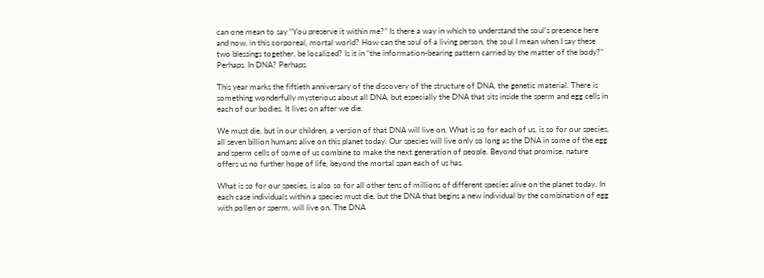can one mean to say “You preserve it within me?” Is there a way in which to understand the soul’s presence here and now, in this corporeal, mortal world? How can the soul of a living person, the soul I mean when I say these two blessings together, be localized? Is it in “the information-bearing pattern carried by the matter of the body?” Perhaps. In DNA? Perhaps.

This year marks the fiftieth anniversary of the discovery of the structure of DNA, the genetic material. There is something wonderfully mysterious about all DNA, but especially the DNA that sits inside the sperm and egg cells in each of our bodies. It lives on after we die.

We must die, but in our children, a version of that DNA will live on. What is so for each of us, is so for our species, all seven billion humans alive on this planet today. Our species will live only so long as the DNA in some of the egg and sperm cells of some of us combine to make the next generation of people. Beyond that promise, nature offers us no further hope of life, beyond the mortal span each of us has.

What is so for our species, is also so for all other tens of millions of different species alive on the planet today. In each case individuals within a species must die, but the DNA that begins a new individual by the combination of egg with pollen or sperm, will live on. The DNA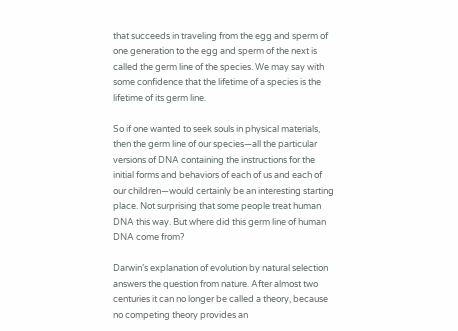that succeeds in traveling from the egg and sperm of one generation to the egg and sperm of the next is called the germ line of the species. We may say with some confidence that the lifetime of a species is the lifetime of its germ line.

So if one wanted to seek souls in physical materials, then the germ line of our species—all the particular versions of DNA containing the instructions for the initial forms and behaviors of each of us and each of our children—would certainly be an interesting starting place. Not surprising that some people treat human DNA this way. But where did this germ line of human DNA come from?

Darwin’s explanation of evolution by natural selection answers the question from nature. After almost two centuries it can no longer be called a theory, because no competing theory provides an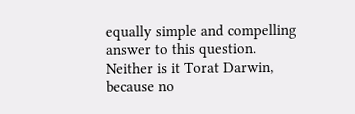equally simple and compelling answer to this question. Neither is it Torat Darwin, because no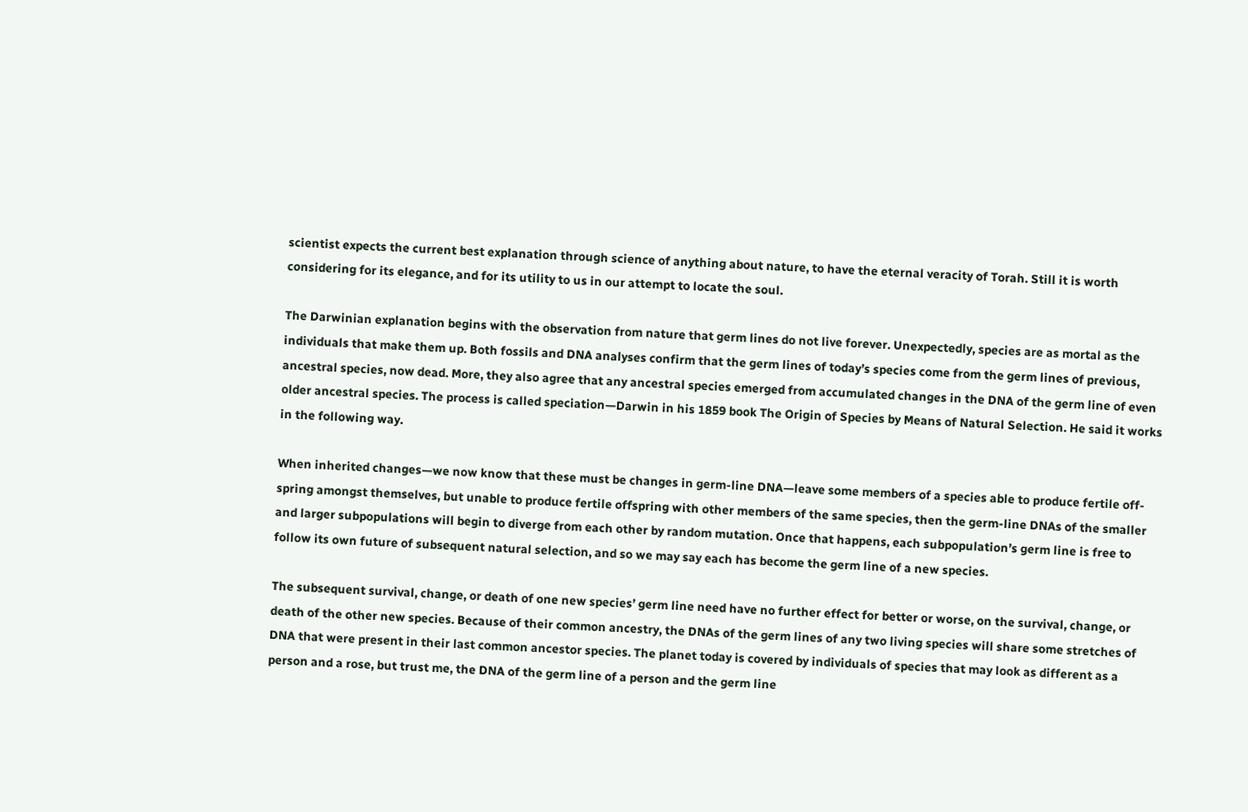scientist expects the current best explanation through science of anything about nature, to have the eternal veracity of Torah. Still it is worth considering for its elegance, and for its utility to us in our attempt to locate the soul.

The Darwinian explanation begins with the observation from nature that germ lines do not live forever. Unexpectedly, species are as mortal as the individuals that make them up. Both fossils and DNA analyses confirm that the germ lines of today’s species come from the germ lines of previous, ancestral species, now dead. More, they also agree that any ancestral species emerged from accumulated changes in the DNA of the germ line of even older ancestral species. The process is called speciation—Darwin in his 1859 book The Origin of Species by Means of Natural Selection. He said it works in the following way.

When inherited changes—we now know that these must be changes in germ-line DNA—leave some members of a species able to produce fertile off- spring amongst themselves, but unable to produce fertile offspring with other members of the same species, then the germ-line DNAs of the smaller and larger subpopulations will begin to diverge from each other by random mutation. Once that happens, each subpopulation’s germ line is free to follow its own future of subsequent natural selection, and so we may say each has become the germ line of a new species.

The subsequent survival, change, or death of one new species’ germ line need have no further effect for better or worse, on the survival, change, or death of the other new species. Because of their common ancestry, the DNAs of the germ lines of any two living species will share some stretches of DNA that were present in their last common ancestor species. The planet today is covered by individuals of species that may look as different as a person and a rose, but trust me, the DNA of the germ line of a person and the germ line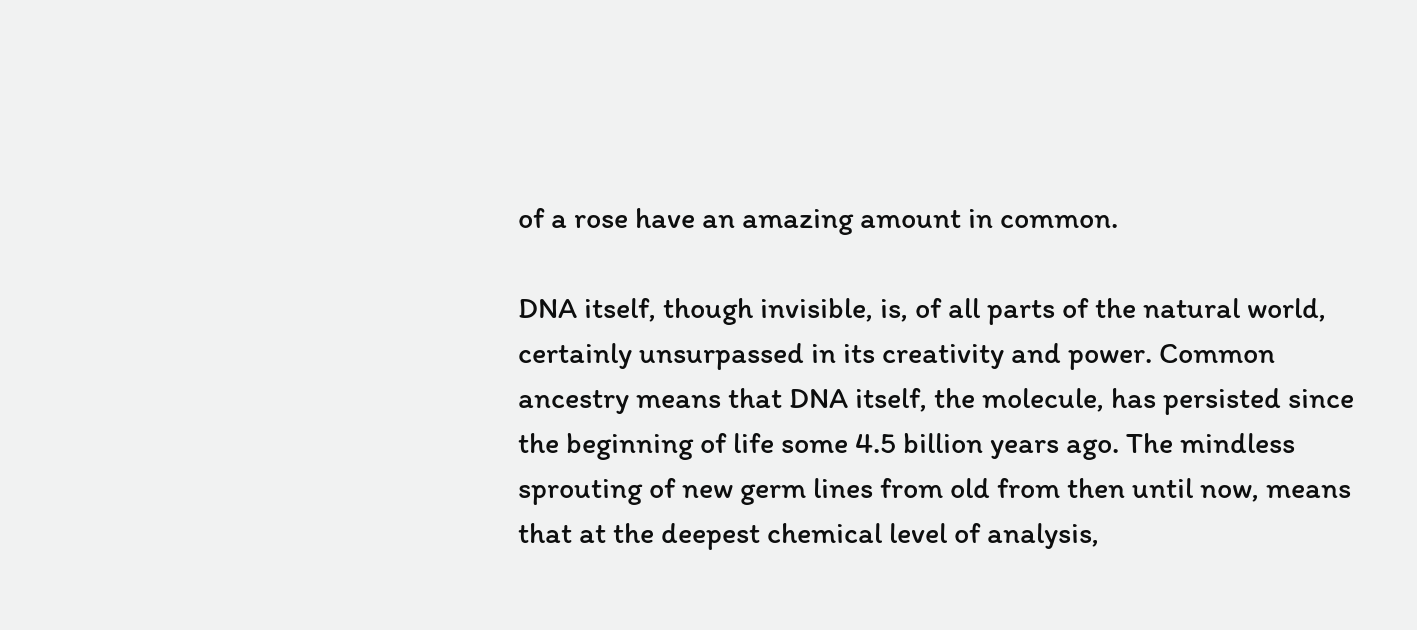of a rose have an amazing amount in common.

DNA itself, though invisible, is, of all parts of the natural world, certainly unsurpassed in its creativity and power. Common ancestry means that DNA itself, the molecule, has persisted since the beginning of life some 4.5 billion years ago. The mindless sprouting of new germ lines from old from then until now, means that at the deepest chemical level of analysis,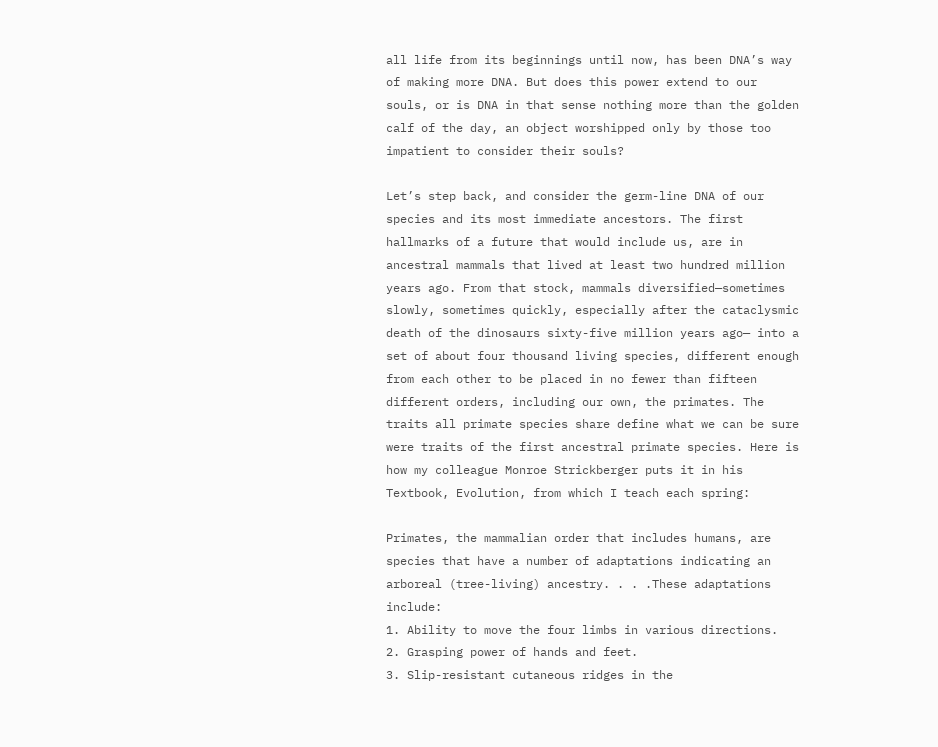all life from its beginnings until now, has been DNA’s way of making more DNA. But does this power extend to our souls, or is DNA in that sense nothing more than the golden calf of the day, an object worshipped only by those too impatient to consider their souls?

Let’s step back, and consider the germ-line DNA of our species and its most immediate ancestors. The first hallmarks of a future that would include us, are in ancestral mammals that lived at least two hundred million years ago. From that stock, mammals diversified—sometimes slowly, sometimes quickly, especially after the cataclysmic death of the dinosaurs sixty-five million years ago— into a set of about four thousand living species, different enough from each other to be placed in no fewer than fifteen different orders, including our own, the primates. The traits all primate species share define what we can be sure were traits of the first ancestral primate species. Here is how my colleague Monroe Strickberger puts it in his Textbook, Evolution, from which I teach each spring:

Primates, the mammalian order that includes humans, are species that have a number of adaptations indicating an arboreal (tree-living) ancestry. . . .These adaptations include:
1. Ability to move the four limbs in various directions.
2. Grasping power of hands and feet.
3. Slip-resistant cutaneous ridges in the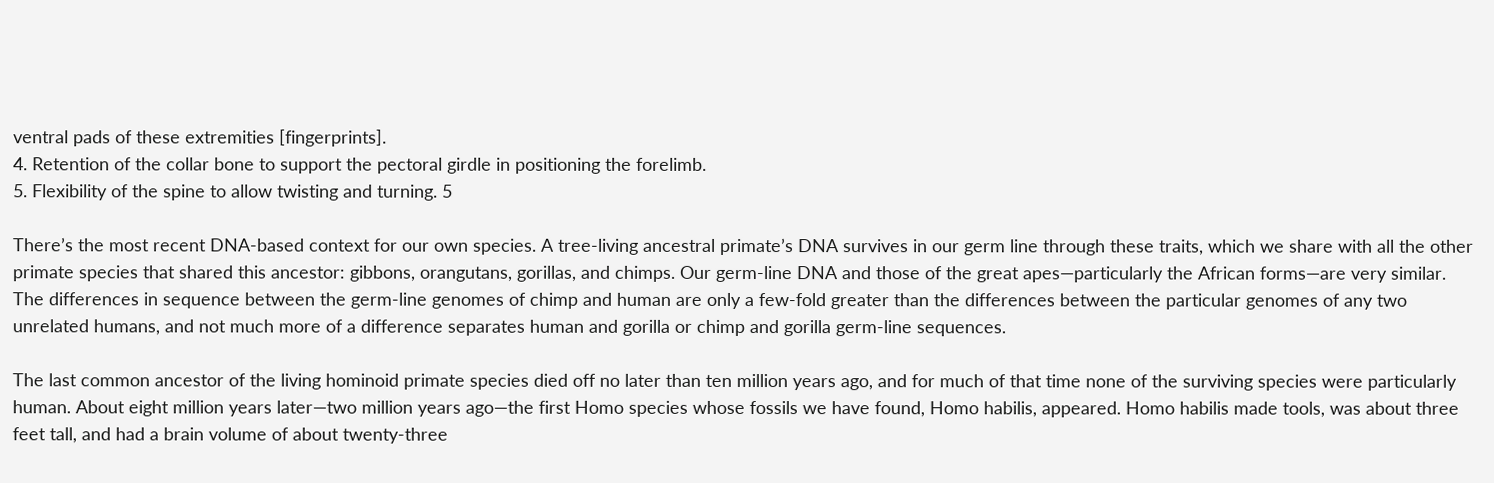ventral pads of these extremities [fingerprints].
4. Retention of the collar bone to support the pectoral girdle in positioning the forelimb.
5. Flexibility of the spine to allow twisting and turning. 5

There’s the most recent DNA-based context for our own species. A tree-living ancestral primate’s DNA survives in our germ line through these traits, which we share with all the other primate species that shared this ancestor: gibbons, orangutans, gorillas, and chimps. Our germ-line DNA and those of the great apes—particularly the African forms—are very similar. The differences in sequence between the germ-line genomes of chimp and human are only a few-fold greater than the differences between the particular genomes of any two unrelated humans, and not much more of a difference separates human and gorilla or chimp and gorilla germ-line sequences.

The last common ancestor of the living hominoid primate species died off no later than ten million years ago, and for much of that time none of the surviving species were particularly human. About eight million years later—two million years ago—the first Homo species whose fossils we have found, Homo habilis, appeared. Homo habilis made tools, was about three feet tall, and had a brain volume of about twenty-three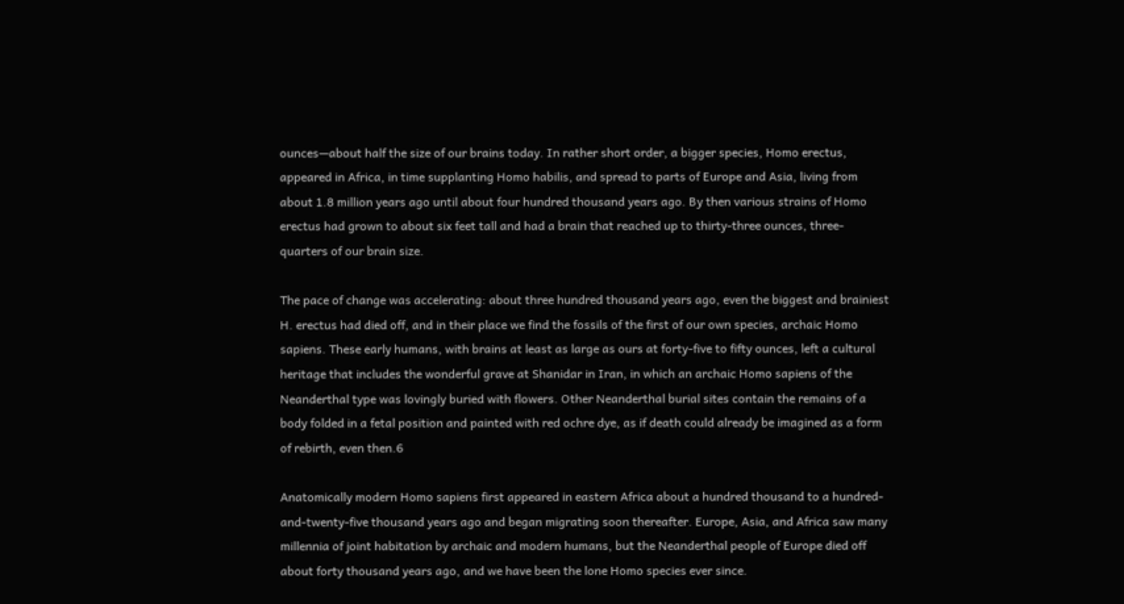ounces—about half the size of our brains today. In rather short order, a bigger species, Homo erectus, appeared in Africa, in time supplanting Homo habilis, and spread to parts of Europe and Asia, living from about 1.8 million years ago until about four hundred thousand years ago. By then various strains of Homo erectus had grown to about six feet tall and had a brain that reached up to thirty-three ounces, three-quarters of our brain size.

The pace of change was accelerating: about three hundred thousand years ago, even the biggest and brainiest H. erectus had died off, and in their place we find the fossils of the first of our own species, archaic Homo sapiens. These early humans, with brains at least as large as ours at forty-five to fifty ounces, left a cultural heritage that includes the wonderful grave at Shanidar in Iran, in which an archaic Homo sapiens of the Neanderthal type was lovingly buried with flowers. Other Neanderthal burial sites contain the remains of a body folded in a fetal position and painted with red ochre dye, as if death could already be imagined as a form of rebirth, even then.6

Anatomically modern Homo sapiens first appeared in eastern Africa about a hundred thousand to a hundred-and-twenty-five thousand years ago and began migrating soon thereafter. Europe, Asia, and Africa saw many millennia of joint habitation by archaic and modern humans, but the Neanderthal people of Europe died off about forty thousand years ago, and we have been the lone Homo species ever since.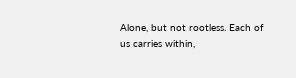Alone, but not rootless. Each of us carries within,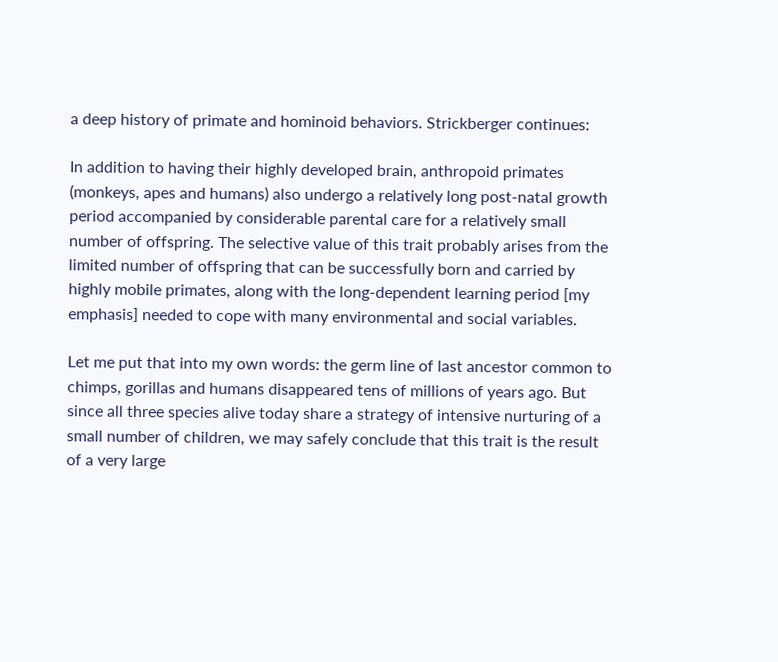a deep history of primate and hominoid behaviors. Strickberger continues:

In addition to having their highly developed brain, anthropoid primates (monkeys, apes and humans) also undergo a relatively long post-natal growth period accompanied by considerable parental care for a relatively small number of offspring. The selective value of this trait probably arises from the limited number of offspring that can be successfully born and carried by highly mobile primates, along with the long-dependent learning period [my emphasis] needed to cope with many environmental and social variables.

Let me put that into my own words: the germ line of last ancestor common to chimps, gorillas and humans disappeared tens of millions of years ago. But since all three species alive today share a strategy of intensive nurturing of a small number of children, we may safely conclude that this trait is the result of a very large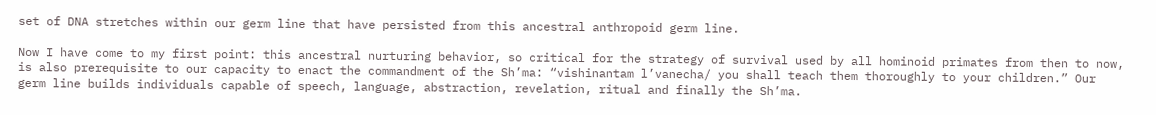set of DNA stretches within our germ line that have persisted from this ancestral anthropoid germ line.

Now I have come to my first point: this ancestral nurturing behavior, so critical for the strategy of survival used by all hominoid primates from then to now, is also prerequisite to our capacity to enact the commandment of the Sh’ma: “vishinantam l’vanecha/ you shall teach them thoroughly to your children.” Our germ line builds individuals capable of speech, language, abstraction, revelation, ritual and finally the Sh’ma.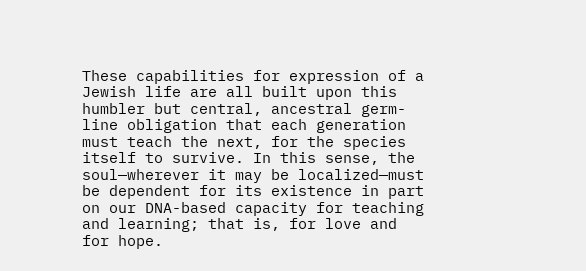These capabilities for expression of a Jewish life are all built upon this humbler but central, ancestral germ-line obligation that each generation must teach the next, for the species itself to survive. In this sense, the soul—wherever it may be localized—must be dependent for its existence in part on our DNA-based capacity for teaching and learning; that is, for love and for hope.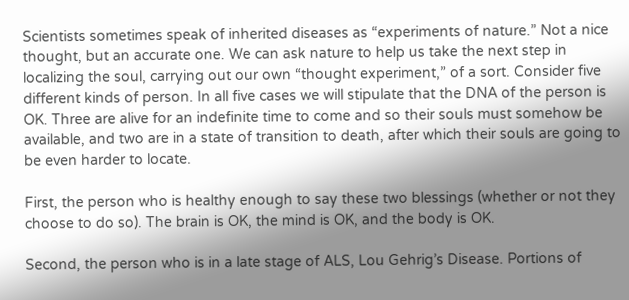Scientists sometimes speak of inherited diseases as “experiments of nature.” Not a nice thought, but an accurate one. We can ask nature to help us take the next step in localizing the soul, carrying out our own “thought experiment,” of a sort. Consider five different kinds of person. In all five cases we will stipulate that the DNA of the person is OK. Three are alive for an indefinite time to come and so their souls must somehow be available, and two are in a state of transition to death, after which their souls are going to be even harder to locate.

First, the person who is healthy enough to say these two blessings (whether or not they choose to do so). The brain is OK, the mind is OK, and the body is OK.

Second, the person who is in a late stage of ALS, Lou Gehrig’s Disease. Portions of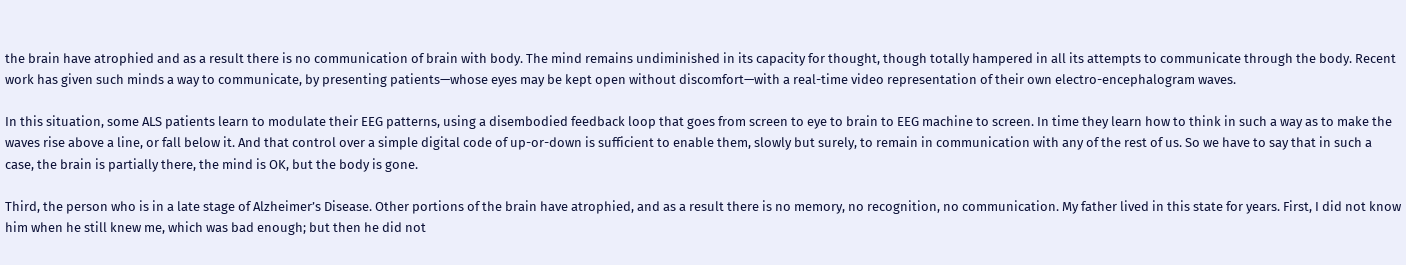the brain have atrophied and as a result there is no communication of brain with body. The mind remains undiminished in its capacity for thought, though totally hampered in all its attempts to communicate through the body. Recent work has given such minds a way to communicate, by presenting patients—whose eyes may be kept open without discomfort—with a real-time video representation of their own electro-encephalogram waves.

In this situation, some ALS patients learn to modulate their EEG patterns, using a disembodied feedback loop that goes from screen to eye to brain to EEG machine to screen. In time they learn how to think in such a way as to make the waves rise above a line, or fall below it. And that control over a simple digital code of up-or-down is sufficient to enable them, slowly but surely, to remain in communication with any of the rest of us. So we have to say that in such a case, the brain is partially there, the mind is OK, but the body is gone.

Third, the person who is in a late stage of Alzheimer’s Disease. Other portions of the brain have atrophied, and as a result there is no memory, no recognition, no communication. My father lived in this state for years. First, I did not know him when he still knew me, which was bad enough; but then he did not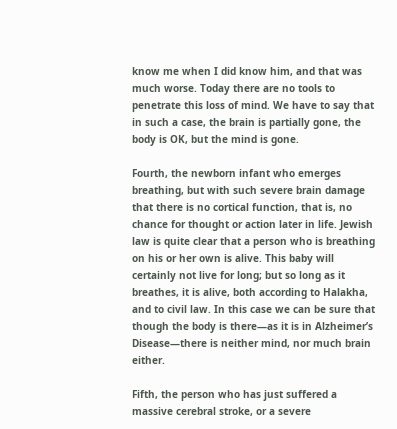know me when I did know him, and that was much worse. Today there are no tools to penetrate this loss of mind. We have to say that in such a case, the brain is partially gone, the body is OK, but the mind is gone.

Fourth, the newborn infant who emerges breathing, but with such severe brain damage that there is no cortical function, that is, no chance for thought or action later in life. Jewish law is quite clear that a person who is breathing on his or her own is alive. This baby will certainly not live for long; but so long as it breathes, it is alive, both according to Halakha, and to civil law. In this case we can be sure that though the body is there—as it is in Alzheimer’s Disease—there is neither mind, nor much brain either.

Fifth, the person who has just suffered a massive cerebral stroke, or a severe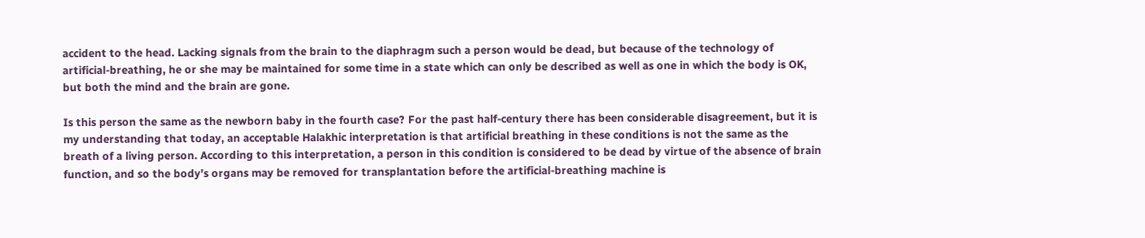accident to the head. Lacking signals from the brain to the diaphragm such a person would be dead, but because of the technology of artificial-breathing, he or she may be maintained for some time in a state which can only be described as well as one in which the body is OK, but both the mind and the brain are gone.

Is this person the same as the newborn baby in the fourth case? For the past half-century there has been considerable disagreement, but it is my understanding that today, an acceptable Halakhic interpretation is that artificial breathing in these conditions is not the same as the breath of a living person. According to this interpretation, a person in this condition is considered to be dead by virtue of the absence of brain function, and so the body’s organs may be removed for transplantation before the artificial-breathing machine is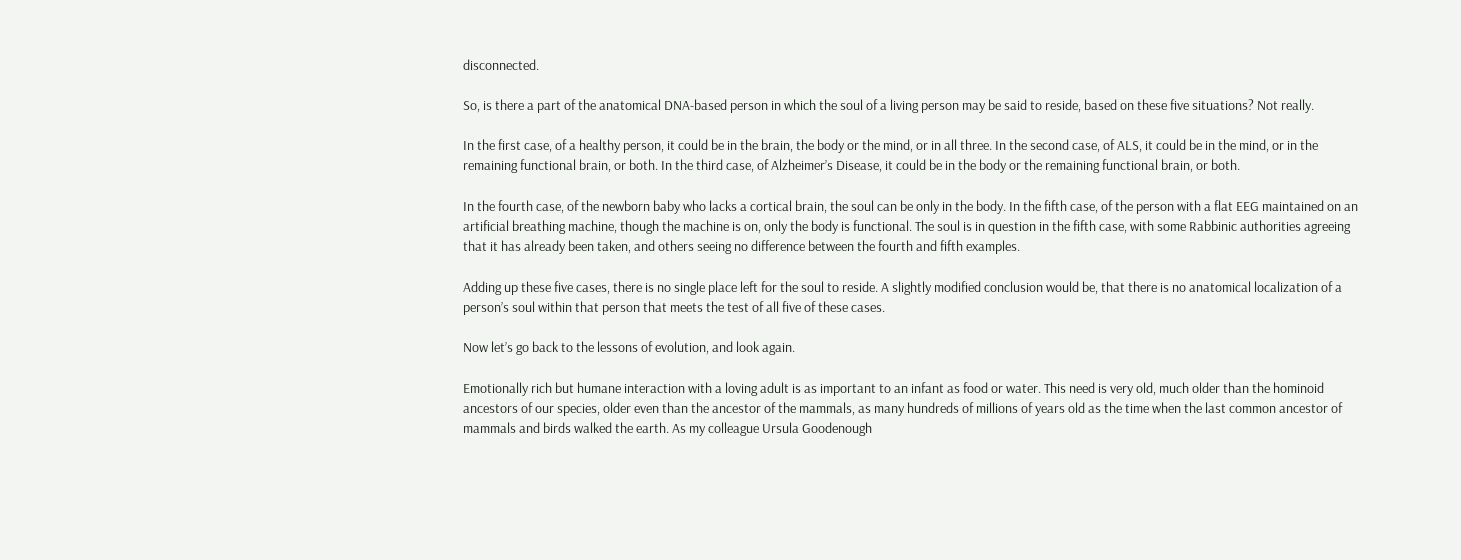disconnected.

So, is there a part of the anatomical DNA-based person in which the soul of a living person may be said to reside, based on these five situations? Not really.

In the first case, of a healthy person, it could be in the brain, the body or the mind, or in all three. In the second case, of ALS, it could be in the mind, or in the remaining functional brain, or both. In the third case, of Alzheimer’s Disease, it could be in the body or the remaining functional brain, or both.

In the fourth case, of the newborn baby who lacks a cortical brain, the soul can be only in the body. In the fifth case, of the person with a flat EEG maintained on an artificial breathing machine, though the machine is on, only the body is functional. The soul is in question in the fifth case, with some Rabbinic authorities agreeing that it has already been taken, and others seeing no difference between the fourth and fifth examples.

Adding up these five cases, there is no single place left for the soul to reside. A slightly modified conclusion would be, that there is no anatomical localization of a person’s soul within that person that meets the test of all five of these cases.

Now let’s go back to the lessons of evolution, and look again.

Emotionally rich but humane interaction with a loving adult is as important to an infant as food or water. This need is very old, much older than the hominoid ancestors of our species, older even than the ancestor of the mammals, as many hundreds of millions of years old as the time when the last common ancestor of mammals and birds walked the earth. As my colleague Ursula Goodenough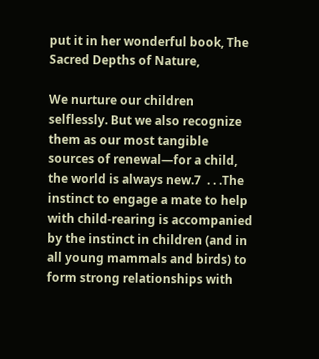put it in her wonderful book, The Sacred Depths of Nature,

We nurture our children selflessly. But we also recognize them as our most tangible sources of renewal—for a child, the world is always new.7  . . .The instinct to engage a mate to help with child-rearing is accompanied by the instinct in children (and in all young mammals and birds) to form strong relationships with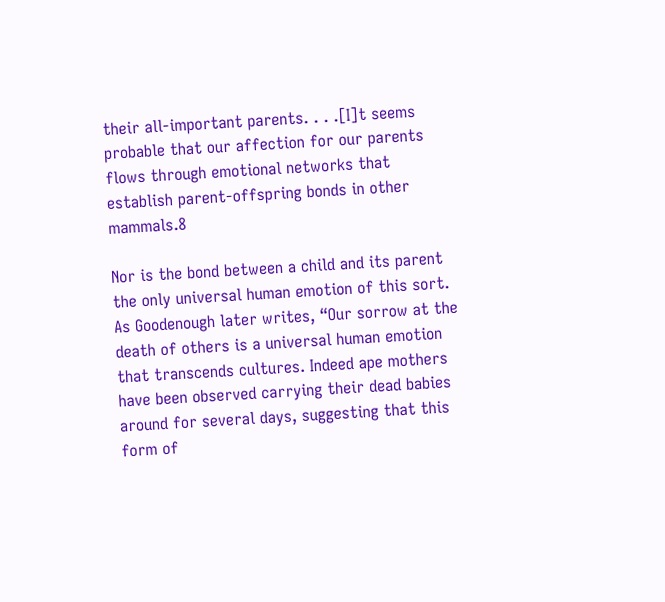their all-important parents. . . .[I]t seems  probable that our affection for our parents flows through emotional networks that establish parent-offspring bonds in other mammals.8

Nor is the bond between a child and its parent the only universal human emotion of this sort. As Goodenough later writes, “Our sorrow at the death of others is a universal human emotion that transcends cultures. Indeed ape mothers have been observed carrying their dead babies around for several days, suggesting that this form of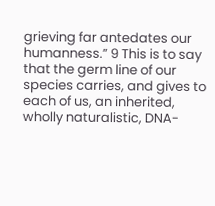grieving far antedates our humanness.” 9 This is to say that the germ line of our species carries, and gives to each of us, an inherited, wholly naturalistic, DNA-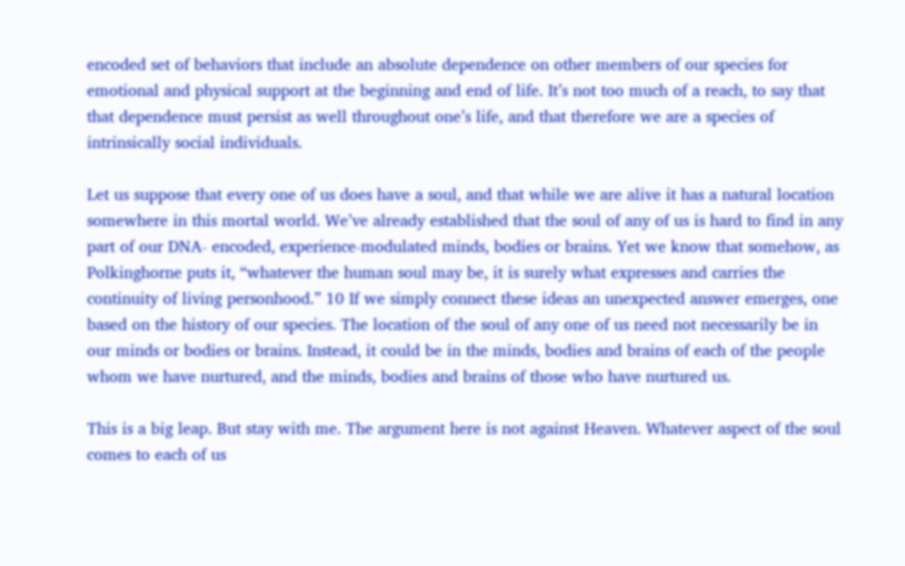encoded set of behaviors that include an absolute dependence on other members of our species for emotional and physical support at the beginning and end of life. It’s not too much of a reach, to say that that dependence must persist as well throughout one’s life, and that therefore we are a species of intrinsically social individuals.

Let us suppose that every one of us does have a soul, and that while we are alive it has a natural location somewhere in this mortal world. We’ve already established that the soul of any of us is hard to find in any part of our DNA- encoded, experience-modulated minds, bodies or brains. Yet we know that somehow, as Polkinghorne puts it, “whatever the human soul may be, it is surely what expresses and carries the continuity of living personhood.” 10 If we simply connect these ideas an unexpected answer emerges, one based on the history of our species. The location of the soul of any one of us need not necessarily be in our minds or bodies or brains. Instead, it could be in the minds, bodies and brains of each of the people whom we have nurtured, and the minds, bodies and brains of those who have nurtured us.

This is a big leap. But stay with me. The argument here is not against Heaven. Whatever aspect of the soul comes to each of us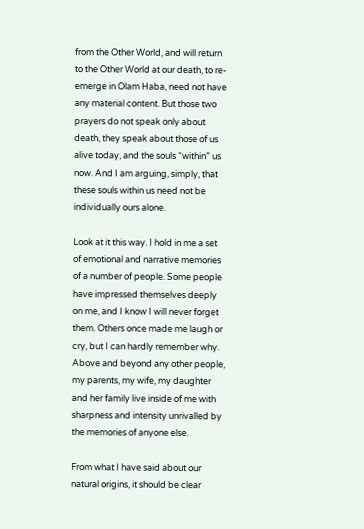from the Other World, and will return to the Other World at our death, to re-emerge in Olam Haba, need not have any material content. But those two prayers do not speak only about death, they speak about those of us alive today, and the souls “within” us now. And I am arguing, simply, that these souls within us need not be individually ours alone.

Look at it this way. I hold in me a set of emotional and narrative memories of a number of people. Some people have impressed themselves deeply on me, and I know I will never forget them. Others once made me laugh or cry, but I can hardly remember why. Above and beyond any other people, my parents, my wife, my daughter and her family live inside of me with sharpness and intensity unrivalled by the memories of anyone else.

From what I have said about our natural origins, it should be clear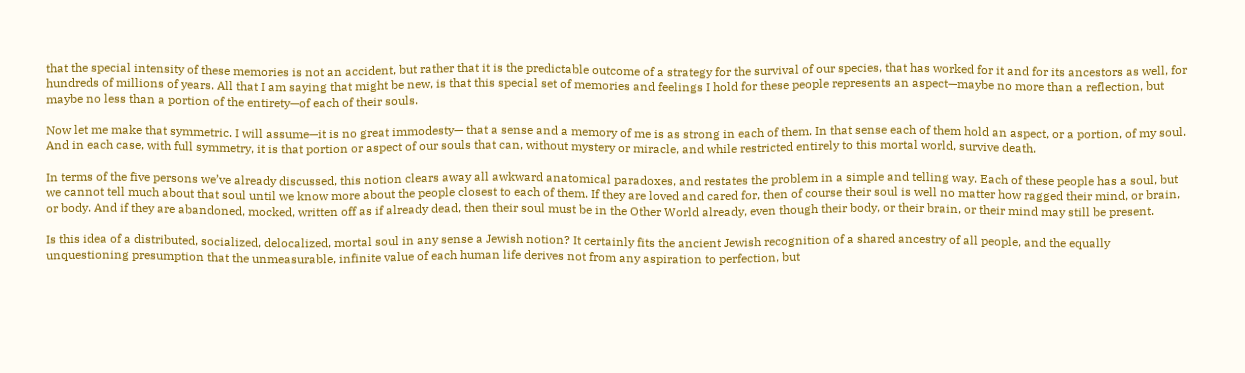that the special intensity of these memories is not an accident, but rather that it is the predictable outcome of a strategy for the survival of our species, that has worked for it and for its ancestors as well, for hundreds of millions of years. All that I am saying that might be new, is that this special set of memories and feelings I hold for these people represents an aspect—maybe no more than a reflection, but maybe no less than a portion of the entirety—of each of their souls.

Now let me make that symmetric. I will assume—it is no great immodesty— that a sense and a memory of me is as strong in each of them. In that sense each of them hold an aspect, or a portion, of my soul. And in each case, with full symmetry, it is that portion or aspect of our souls that can, without mystery or miracle, and while restricted entirely to this mortal world, survive death.

In terms of the five persons we’ve already discussed, this notion clears away all awkward anatomical paradoxes, and restates the problem in a simple and telling way. Each of these people has a soul, but we cannot tell much about that soul until we know more about the people closest to each of them. If they are loved and cared for, then of course their soul is well no matter how ragged their mind, or brain, or body. And if they are abandoned, mocked, written off as if already dead, then their soul must be in the Other World already, even though their body, or their brain, or their mind may still be present.

Is this idea of a distributed, socialized, delocalized, mortal soul in any sense a Jewish notion? It certainly fits the ancient Jewish recognition of a shared ancestry of all people, and the equally unquestioning presumption that the unmeasurable, infinite value of each human life derives not from any aspiration to perfection, but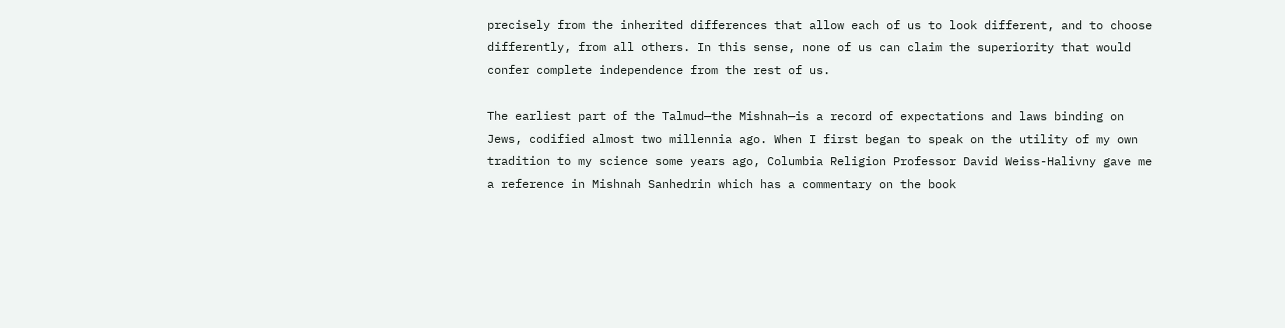precisely from the inherited differences that allow each of us to look different, and to choose differently, from all others. In this sense, none of us can claim the superiority that would confer complete independence from the rest of us.

The earliest part of the Talmud—the Mishnah—is a record of expectations and laws binding on Jews, codified almost two millennia ago. When I first began to speak on the utility of my own tradition to my science some years ago, Columbia Religion Professor David Weiss-Halivny gave me a reference in Mishnah Sanhedrin which has a commentary on the book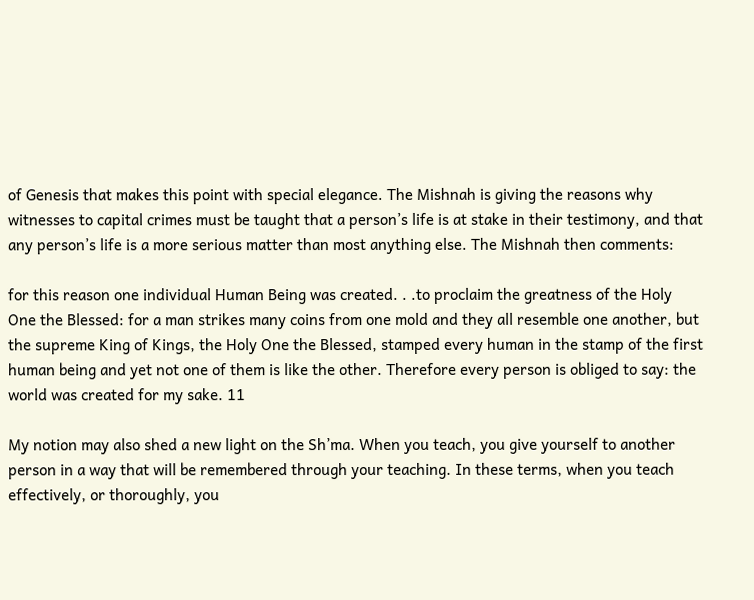of Genesis that makes this point with special elegance. The Mishnah is giving the reasons why witnesses to capital crimes must be taught that a person’s life is at stake in their testimony, and that any person’s life is a more serious matter than most anything else. The Mishnah then comments:

for this reason one individual Human Being was created. . .to proclaim the greatness of the Holy One the Blessed: for a man strikes many coins from one mold and they all resemble one another, but the supreme King of Kings, the Holy One the Blessed, stamped every human in the stamp of the first human being and yet not one of them is like the other. Therefore every person is obliged to say: the world was created for my sake. 11

My notion may also shed a new light on the Sh’ma. When you teach, you give yourself to another person in a way that will be remembered through your teaching. In these terms, when you teach effectively, or thoroughly, you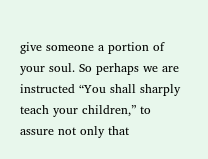give someone a portion of your soul. So perhaps we are instructed “You shall sharply teach your children,” to assure not only that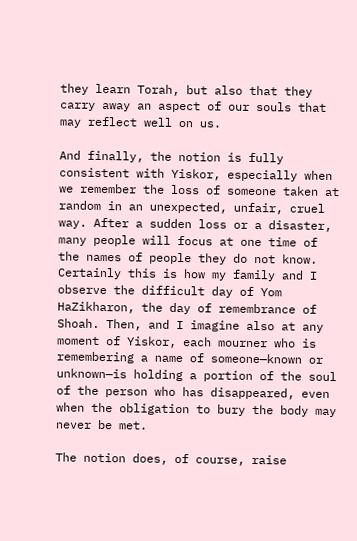they learn Torah, but also that they carry away an aspect of our souls that may reflect well on us.

And finally, the notion is fully consistent with Yiskor, especially when we remember the loss of someone taken at random in an unexpected, unfair, cruel way. After a sudden loss or a disaster, many people will focus at one time of the names of people they do not know. Certainly this is how my family and I observe the difficult day of Yom HaZikharon, the day of remembrance of Shoah. Then, and I imagine also at any moment of Yiskor, each mourner who is remembering a name of someone—known or unknown—is holding a portion of the soul of the person who has disappeared, even when the obligation to bury the body may never be met.

The notion does, of course, raise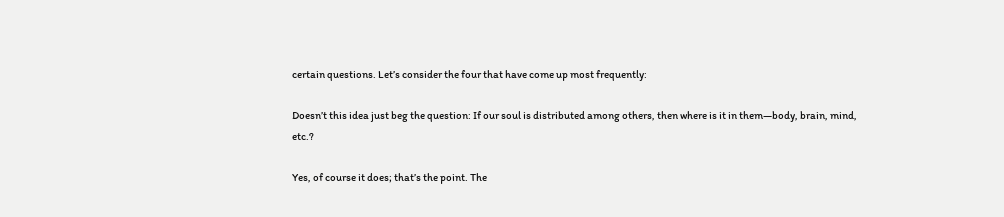certain questions. Let’s consider the four that have come up most frequently:

Doesn’t this idea just beg the question: If our soul is distributed among others, then where is it in them—body, brain, mind, etc.?

Yes, of course it does; that’s the point. The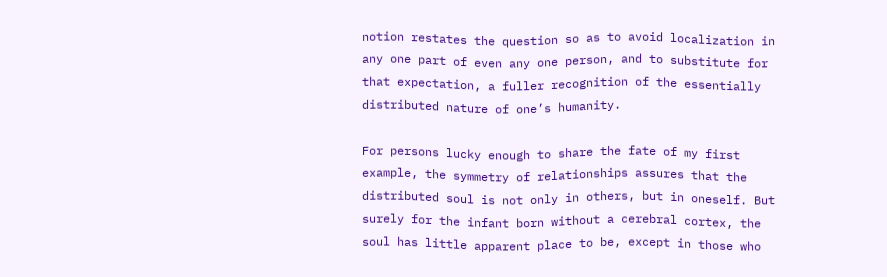notion restates the question so as to avoid localization in any one part of even any one person, and to substitute for that expectation, a fuller recognition of the essentially distributed nature of one’s humanity.

For persons lucky enough to share the fate of my first example, the symmetry of relationships assures that the distributed soul is not only in others, but in oneself. But surely for the infant born without a cerebral cortex, the soul has little apparent place to be, except in those who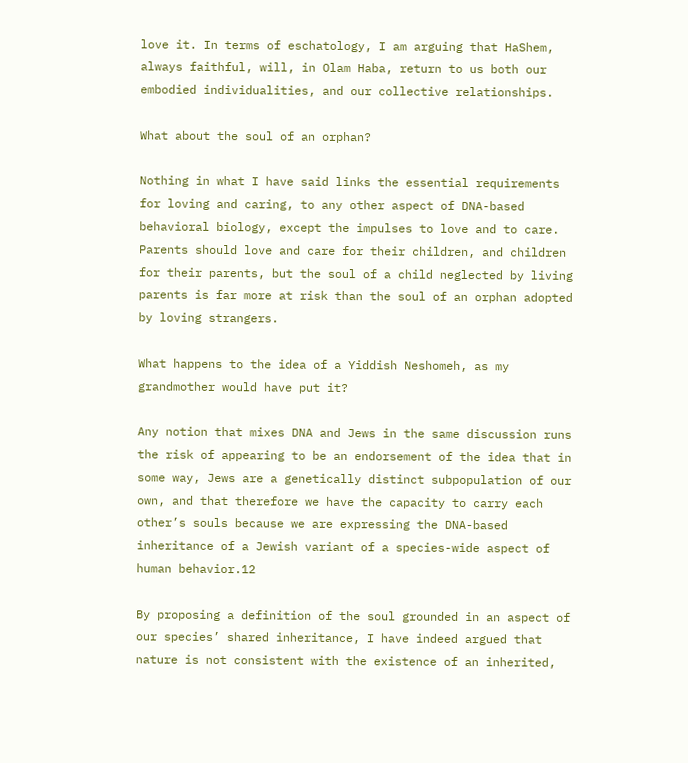love it. In terms of eschatology, I am arguing that HaShem, always faithful, will, in Olam Haba, return to us both our embodied individualities, and our collective relationships.

What about the soul of an orphan?

Nothing in what I have said links the essential requirements for loving and caring, to any other aspect of DNA-based behavioral biology, except the impulses to love and to care. Parents should love and care for their children, and children for their parents, but the soul of a child neglected by living parents is far more at risk than the soul of an orphan adopted by loving strangers.

What happens to the idea of a Yiddish Neshomeh, as my grandmother would have put it?

Any notion that mixes DNA and Jews in the same discussion runs the risk of appearing to be an endorsement of the idea that in some way, Jews are a genetically distinct subpopulation of our own, and that therefore we have the capacity to carry each other’s souls because we are expressing the DNA-based inheritance of a Jewish variant of a species-wide aspect of human behavior.12

By proposing a definition of the soul grounded in an aspect of our species’ shared inheritance, I have indeed argued that nature is not consistent with the existence of an inherited,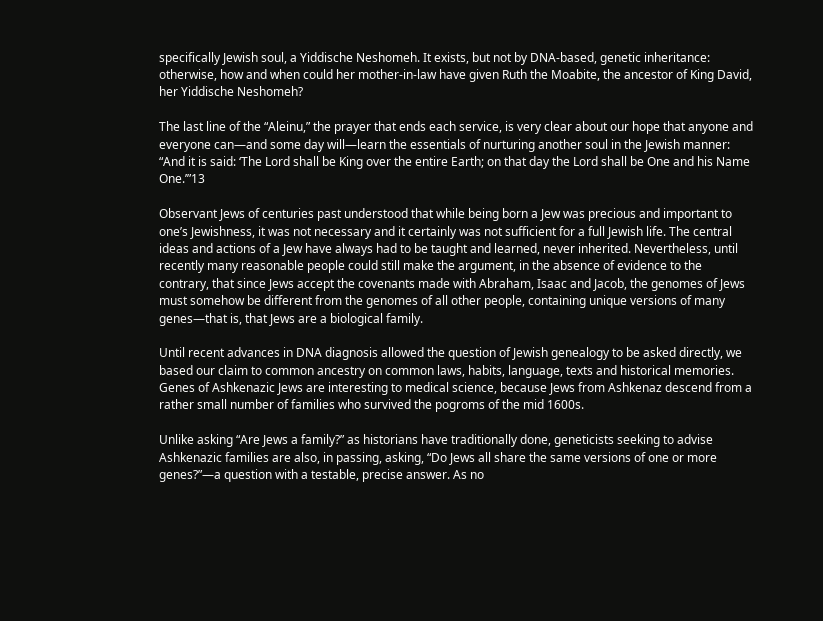specifically Jewish soul, a Yiddische Neshomeh. It exists, but not by DNA-based, genetic inheritance: otherwise, how and when could her mother-in-law have given Ruth the Moabite, the ancestor of King David, her Yiddische Neshomeh?

The last line of the “Aleinu,” the prayer that ends each service, is very clear about our hope that anyone and everyone can—and some day will—learn the essentials of nurturing another soul in the Jewish manner: “And it is said: ‘The Lord shall be King over the entire Earth; on that day the Lord shall be One and his Name One.’”13

Observant Jews of centuries past understood that while being born a Jew was precious and important to one’s Jewishness, it was not necessary and it certainly was not sufficient for a full Jewish life. The central ideas and actions of a Jew have always had to be taught and learned, never inherited. Nevertheless, until recently many reasonable people could still make the argument, in the absence of evidence to the contrary, that since Jews accept the covenants made with Abraham, Isaac and Jacob, the genomes of Jews must somehow be different from the genomes of all other people, containing unique versions of many genes—that is, that Jews are a biological family.

Until recent advances in DNA diagnosis allowed the question of Jewish genealogy to be asked directly, we based our claim to common ancestry on common laws, habits, language, texts and historical memories. Genes of Ashkenazic Jews are interesting to medical science, because Jews from Ashkenaz descend from a rather small number of families who survived the pogroms of the mid 1600s.

Unlike asking “Are Jews a family?” as historians have traditionally done, geneticists seeking to advise Ashkenazic families are also, in passing, asking, “Do Jews all share the same versions of one or more genes?”—a question with a testable, precise answer. As no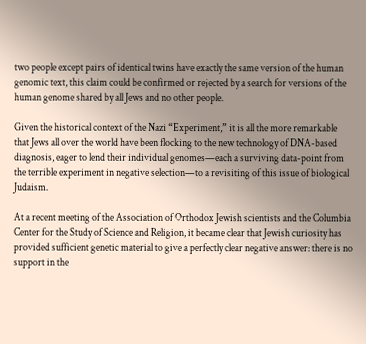two people except pairs of identical twins have exactly the same version of the human genomic text, this claim could be confirmed or rejected by a search for versions of the human genome shared by all Jews and no other people.

Given the historical context of the Nazi “Experiment,” it is all the more remarkable that Jews all over the world have been flocking to the new technology of DNA-based diagnosis, eager to lend their individual genomes—each a surviving data-point from the terrible experiment in negative selection—to a revisiting of this issue of biological Judaism.

At a recent meeting of the Association of Orthodox Jewish scientists and the Columbia Center for the Study of Science and Religion, it became clear that Jewish curiosity has provided sufficient genetic material to give a perfectly clear negative answer: there is no support in the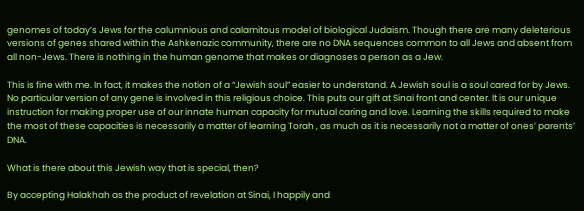genomes of today’s Jews for the calumnious and calamitous model of biological Judaism. Though there are many deleterious versions of genes shared within the Ashkenazic community, there are no DNA sequences common to all Jews and absent from all non-Jews. There is nothing in the human genome that makes or diagnoses a person as a Jew.

This is fine with me. In fact, it makes the notion of a “Jewish soul” easier to understand. A Jewish soul is a soul cared for by Jews. No particular version of any gene is involved in this religious choice. This puts our gift at Sinai front and center. It is our unique instruction for making proper use of our innate human capacity for mutual caring and love. Learning the skills required to make the most of these capacities is necessarily a matter of learning Torah , as much as it is necessarily not a matter of ones’ parents’ DNA.

What is there about this Jewish way that is special, then?

By accepting Halakhah as the product of revelation at Sinai, I happily and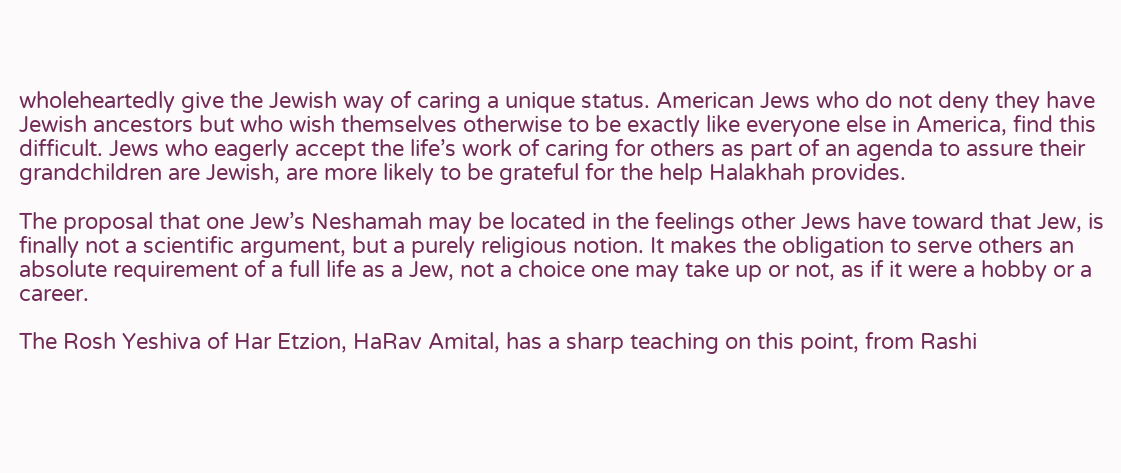wholeheartedly give the Jewish way of caring a unique status. American Jews who do not deny they have Jewish ancestors but who wish themselves otherwise to be exactly like everyone else in America, find this difficult. Jews who eagerly accept the life’s work of caring for others as part of an agenda to assure their grandchildren are Jewish, are more likely to be grateful for the help Halakhah provides.

The proposal that one Jew’s Neshamah may be located in the feelings other Jews have toward that Jew, is finally not a scientific argument, but a purely religious notion. It makes the obligation to serve others an absolute requirement of a full life as a Jew, not a choice one may take up or not, as if it were a hobby or a career.

The Rosh Yeshiva of Har Etzion, HaRav Amital, has a sharp teaching on this point, from Rashi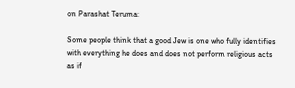on Parashat Teruma:

Some people think that a good Jew is one who fully identifies with everything he does and does not perform religious acts as if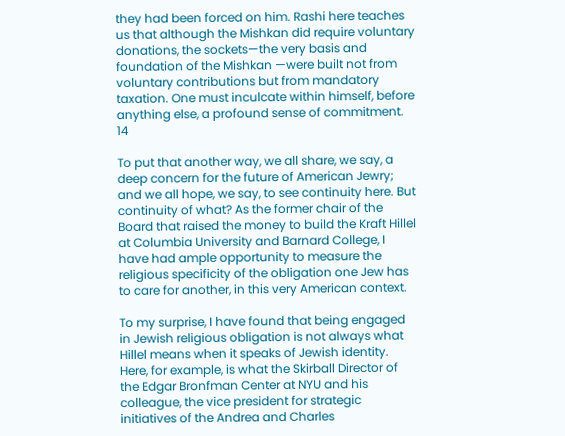they had been forced on him. Rashi here teaches us that although the Mishkan did require voluntary donations, the sockets—the very basis and foundation of the Mishkan —were built not from voluntary contributions but from mandatory taxation. One must inculcate within himself, before anything else, a profound sense of commitment. 14

To put that another way, we all share, we say, a deep concern for the future of American Jewry; and we all hope, we say, to see continuity here. But continuity of what? As the former chair of the Board that raised the money to build the Kraft Hillel at Columbia University and Barnard College, I have had ample opportunity to measure the religious specificity of the obligation one Jew has to care for another, in this very American context.

To my surprise, I have found that being engaged in Jewish religious obligation is not always what Hillel means when it speaks of Jewish identity. Here, for example, is what the Skirball Director of the Edgar Bronfman Center at NYU and his colleague, the vice president for strategic initiatives of the Andrea and Charles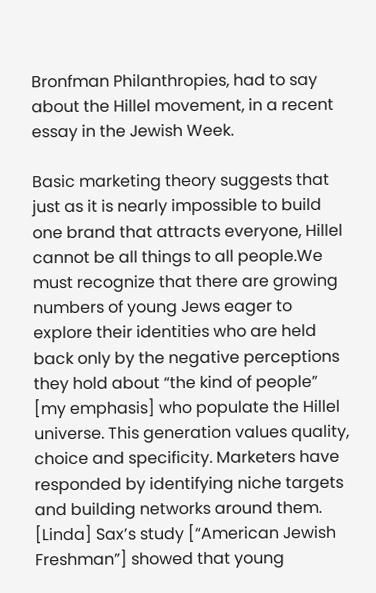Bronfman Philanthropies, had to say about the Hillel movement, in a recent essay in the Jewish Week.

Basic marketing theory suggests that just as it is nearly impossible to build one brand that attracts everyone, Hillel cannot be all things to all people.We must recognize that there are growing numbers of young Jews eager to explore their identities who are held back only by the negative perceptions they hold about “the kind of people” [my emphasis] who populate the Hillel universe. This generation values quality, choice and specificity. Marketers have responded by identifying niche targets and building networks around them. [Linda] Sax’s study [“American Jewish Freshman”] showed that young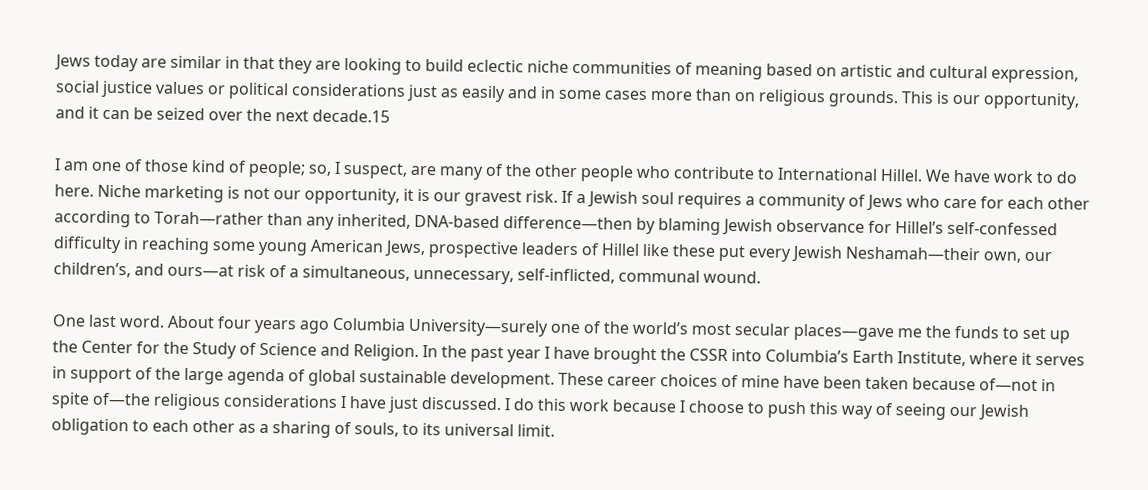Jews today are similar in that they are looking to build eclectic niche communities of meaning based on artistic and cultural expression, social justice values or political considerations just as easily and in some cases more than on religious grounds. This is our opportunity, and it can be seized over the next decade.15

I am one of those kind of people; so, I suspect, are many of the other people who contribute to International Hillel. We have work to do here. Niche marketing is not our opportunity, it is our gravest risk. If a Jewish soul requires a community of Jews who care for each other according to Torah—rather than any inherited, DNA-based difference—then by blaming Jewish observance for Hillel’s self-confessed difficulty in reaching some young American Jews, prospective leaders of Hillel like these put every Jewish Neshamah—their own, our children’s, and ours—at risk of a simultaneous, unnecessary, self-inflicted, communal wound.

One last word. About four years ago Columbia University—surely one of the world’s most secular places—gave me the funds to set up the Center for the Study of Science and Religion. In the past year I have brought the CSSR into Columbia’s Earth Institute, where it serves in support of the large agenda of global sustainable development. These career choices of mine have been taken because of—not in spite of—the religious considerations I have just discussed. I do this work because I choose to push this way of seeing our Jewish obligation to each other as a sharing of souls, to its universal limit.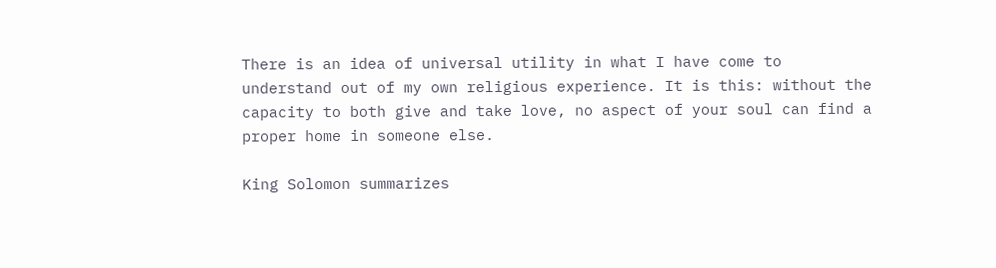There is an idea of universal utility in what I have come to understand out of my own religious experience. It is this: without the capacity to both give and take love, no aspect of your soul can find a proper home in someone else.

King Solomon summarizes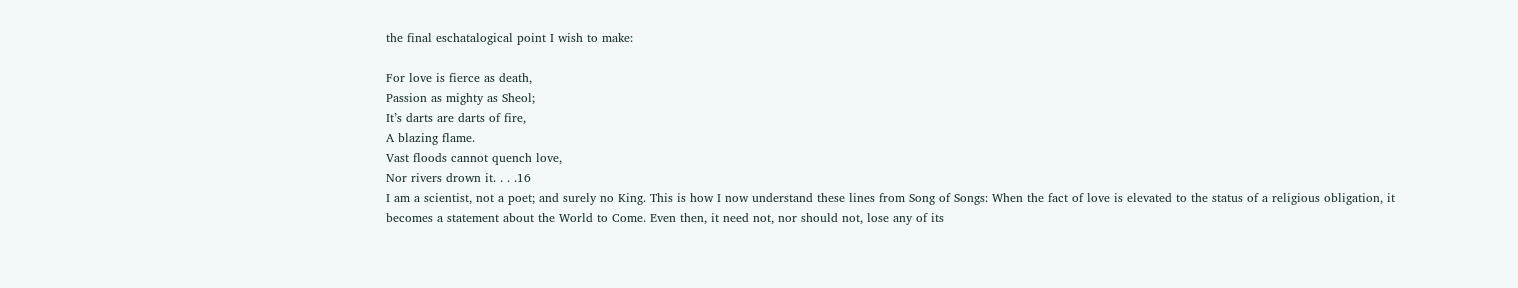the final eschatalogical point I wish to make:

For love is fierce as death,
Passion as mighty as Sheol;
It’s darts are darts of fire,
A blazing flame.
Vast floods cannot quench love,
Nor rivers drown it. . . .16
I am a scientist, not a poet; and surely no King. This is how I now understand these lines from Song of Songs: When the fact of love is elevated to the status of a religious obligation, it becomes a statement about the World to Come. Even then, it need not, nor should not, lose any of its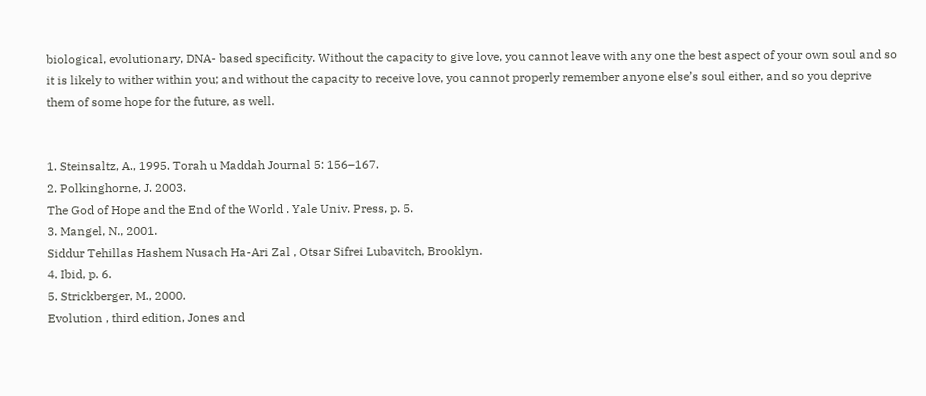biological, evolutionary, DNA- based specificity. Without the capacity to give love, you cannot leave with any one the best aspect of your own soul and so it is likely to wither within you; and without the capacity to receive love, you cannot properly remember anyone else’s soul either, and so you deprive them of some hope for the future, as well.


1. Steinsaltz, A., 1995. Torah u Maddah Journal 5: 156–167.
2. Polkinghorne, J. 2003.
The God of Hope and the End of the World . Yale Univ. Press, p. 5.
3. Mangel, N., 2001.
Siddur Tehillas Hashem Nusach Ha-Ari Zal , Otsar Sifrei Lubavitch, Brooklyn.
4. Ibid, p. 6.
5. Strickberger, M., 2000.
Evolution , third edition, Jones and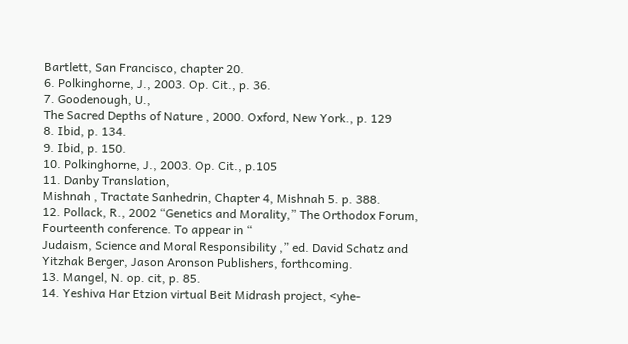Bartlett, San Francisco, chapter 20.
6. Polkinghorne, J., 2003. Op. Cit., p. 36.
7. Goodenough, U.,
The Sacred Depths of Nature , 2000. Oxford, New York., p. 129
8. Ibid, p. 134.
9. Ibid, p. 150.
10. Polkinghorne, J., 2003. Op. Cit., p.105
11. Danby Translation,
Mishnah , Tractate Sanhedrin, Chapter 4, Mishnah 5. p. 388.
12. Pollack, R., 2002 “Genetics and Morality,” The Orthodox Forum, Fourteenth conference. To appear in “
Judaism, Science and Moral Responsibility ,” ed. David Schatz and Yitzhak Berger, Jason Aronson Publishers, forthcoming.
13. Mangel, N. op. cit, p. 85.
14. Yeshiva Har Etzion virtual Beit Midrash project, <yhe-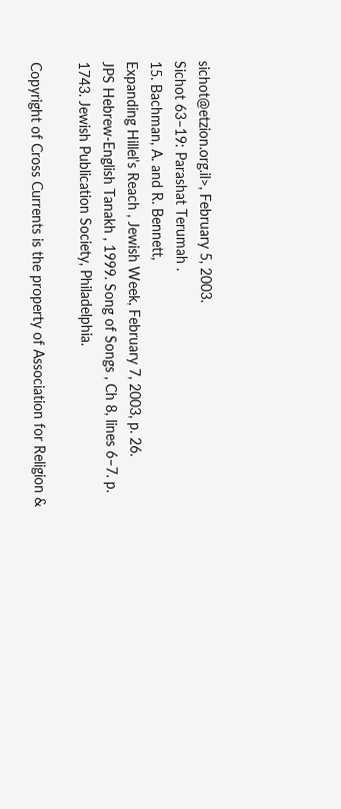sichot@etzion.org.il>, February 5, 2003.
Sichot 63–19: Parashat Terumah .
15. Bachman, A. and R. Bennett,
Expanding Hillel’s Reach , Jewish Week, February 7, 2003, p. 26.
JPS Hebrew-English Tanakh , 1999. Song of Songs , Ch 8, lines 6–7. p. 1743. Jewish Publication Society, Philadelphia.

Copyright of Cross Currents is the property of Association for Religion &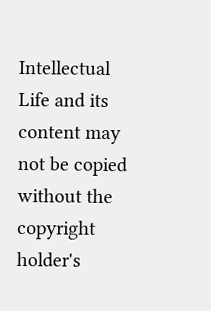Intellectual Life and its content may not be copied without the copyright holder's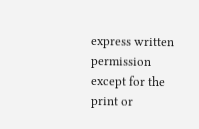express written permission except for the print or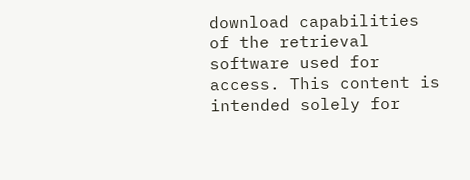download capabilities of the retrieval software used for access. This content is intended solely for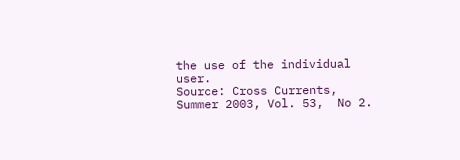the use of the individual user.
Source: Cross Currents, Summer 2003, Vol. 53,  No 2.